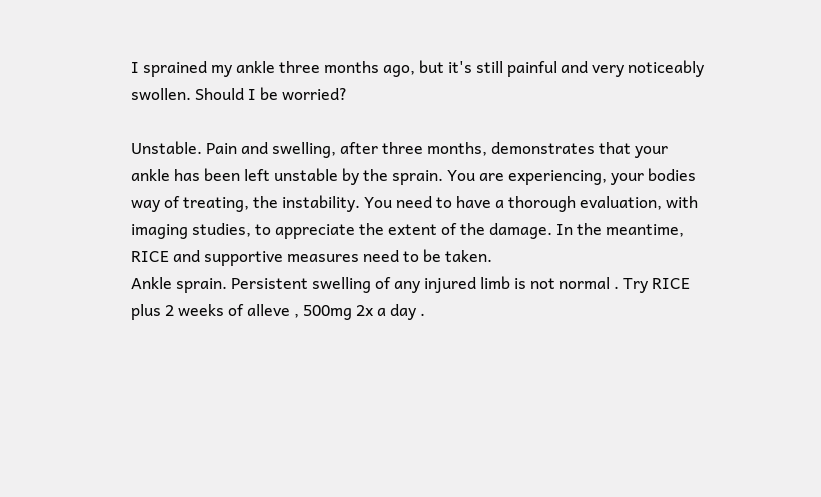I sprained my ankle three months ago, but it's still painful and very noticeably swollen. Should I be worried?

Unstable. Pain and swelling, after three months, demonstrates that your ankle has been left unstable by the sprain. You are experiencing, your bodies way of treating, the instability. You need to have a thorough evaluation, with imaging studies, to appreciate the extent of the damage. In the meantime, RICE and supportive measures need to be taken.
Ankle sprain. Persistent swelling of any injured limb is not normal . Try RICE plus 2 weeks of alleve , 500mg 2x a day .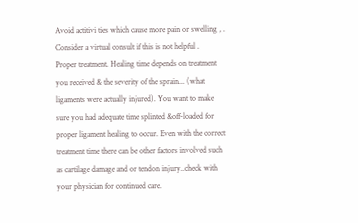Avoid actitivi ties which cause more pain or swelling , . Consider a virtual consult if this is not helpful .
Proper treatment. Healing time depends on treatment you received & the severity of the sprain... (what ligaments were actually injured). You want to make sure you had adequate time splinted &off-loaded for proper ligament healing to occur. Even with the correct treatment time there can be other factors involved such as cartilage damage and or tendon injury..check with your physician for continued care.